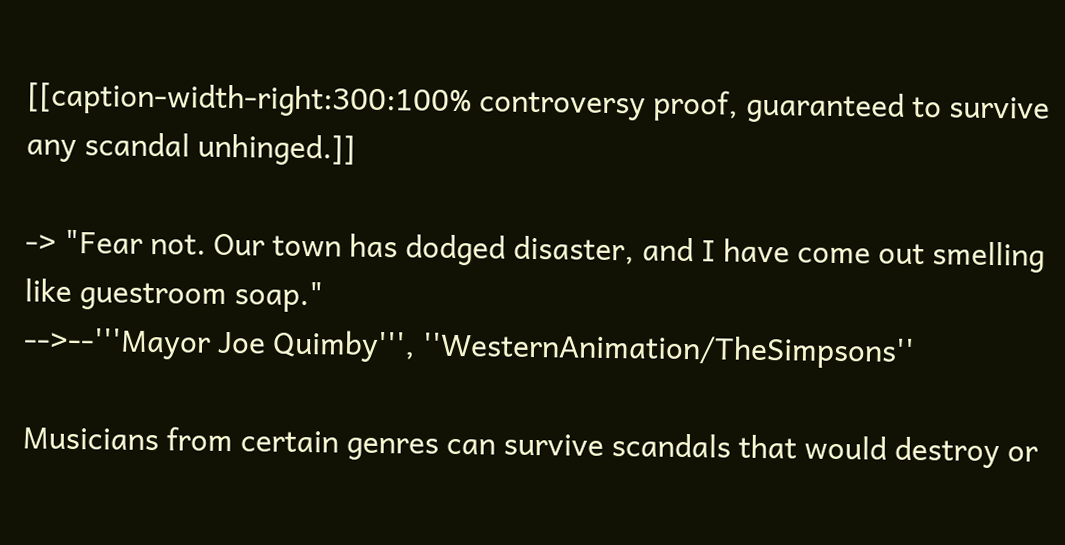[[caption-width-right:300:100% controversy proof, guaranteed to survive any scandal unhinged.]]

-> "Fear not. Our town has dodged disaster, and I have come out smelling like guestroom soap."
-->--'''Mayor Joe Quimby''', ''WesternAnimation/TheSimpsons''

Musicians from certain genres can survive scandals that would destroy or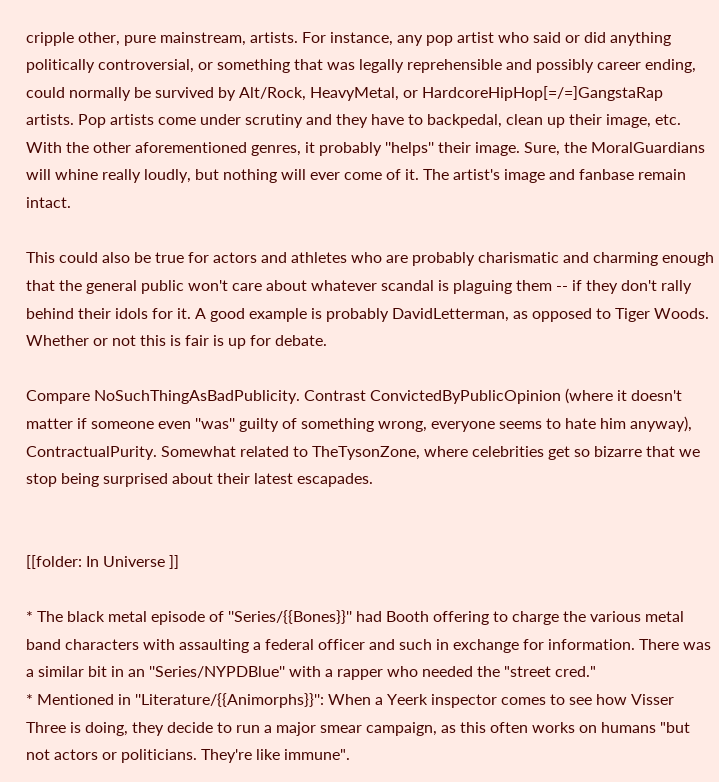cripple other, pure mainstream, artists. For instance, any pop artist who said or did anything politically controversial, or something that was legally reprehensible and possibly career ending, could normally be survived by Alt/Rock, HeavyMetal, or HardcoreHipHop[=/=]GangstaRap artists. Pop artists come under scrutiny and they have to backpedal, clean up their image, etc. With the other aforementioned genres, it probably ''helps'' their image. Sure, the MoralGuardians will whine really loudly, but nothing will ever come of it. The artist's image and fanbase remain intact.

This could also be true for actors and athletes who are probably charismatic and charming enough that the general public won't care about whatever scandal is plaguing them -- if they don't rally behind their idols for it. A good example is probably DavidLetterman, as opposed to Tiger Woods. Whether or not this is fair is up for debate.

Compare NoSuchThingAsBadPublicity. Contrast ConvictedByPublicOpinion (where it doesn't matter if someone even ''was'' guilty of something wrong, everyone seems to hate him anyway), ContractualPurity. Somewhat related to TheTysonZone, where celebrities get so bizarre that we stop being surprised about their latest escapades.


[[folder: In Universe ]]

* The black metal episode of ''Series/{{Bones}}'' had Booth offering to charge the various metal band characters with assaulting a federal officer and such in exchange for information. There was a similar bit in an ''Series/NYPDBlue'' with a rapper who needed the "street cred."
* Mentioned in ''Literature/{{Animorphs}}'': When a Yeerk inspector comes to see how Visser Three is doing, they decide to run a major smear campaign, as this often works on humans "but not actors or politicians. They're like immune".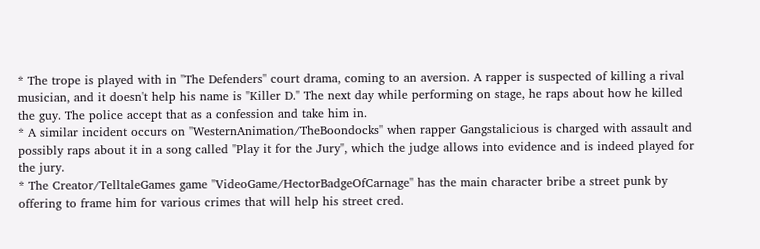* The trope is played with in ''The Defenders'' court drama, coming to an aversion. A rapper is suspected of killing a rival musician, and it doesn't help his name is "Killer D." The next day while performing on stage, he raps about how he killed the guy. The police accept that as a confession and take him in.
* A similar incident occurs on ''WesternAnimation/TheBoondocks'' when rapper Gangstalicious is charged with assault and possibly raps about it in a song called "Play it for the Jury", which the judge allows into evidence and is indeed played for the jury.
* The Creator/TelltaleGames game ''VideoGame/HectorBadgeOfCarnage'' has the main character bribe a street punk by offering to frame him for various crimes that will help his street cred.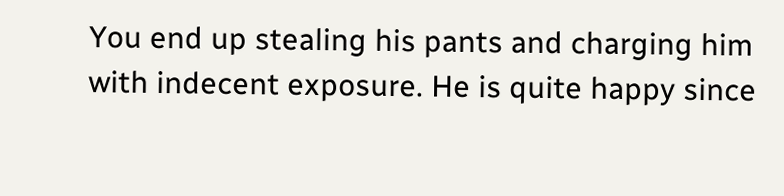You end up stealing his pants and charging him with indecent exposure. He is quite happy since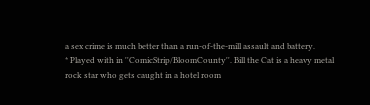a sex crime is much better than a run-of-the-mill assault and battery.
* Played with in ''ComicStrip/BloomCounty''. Bill the Cat is a heavy metal rock star who gets caught in a hotel room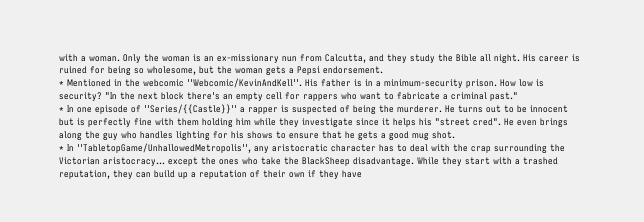with a woman. Only the woman is an ex-missionary nun from Calcutta, and they study the Bible all night. His career is ruined for being so wholesome, but the woman gets a Pepsi endorsement.
* Mentioned in the webcomic ''Webcomic/KevinAndKell''. His father is in a minimum-security prison. How low is security? "In the next block there's an empty cell for rappers who want to fabricate a criminal past."
* In one episode of ''Series/{{Castle}}'' a rapper is suspected of being the murderer. He turns out to be innocent but is perfectly fine with them holding him while they investigate since it helps his "street cred". He even brings along the guy who handles lighting for his shows to ensure that he gets a good mug shot.
* In ''TabletopGame/UnhallowedMetropolis'', any aristocratic character has to deal with the crap surrounding the Victorian aristocracy... except the ones who take the BlackSheep disadvantage. While they start with a trashed reputation, they can build up a reputation of their own if they have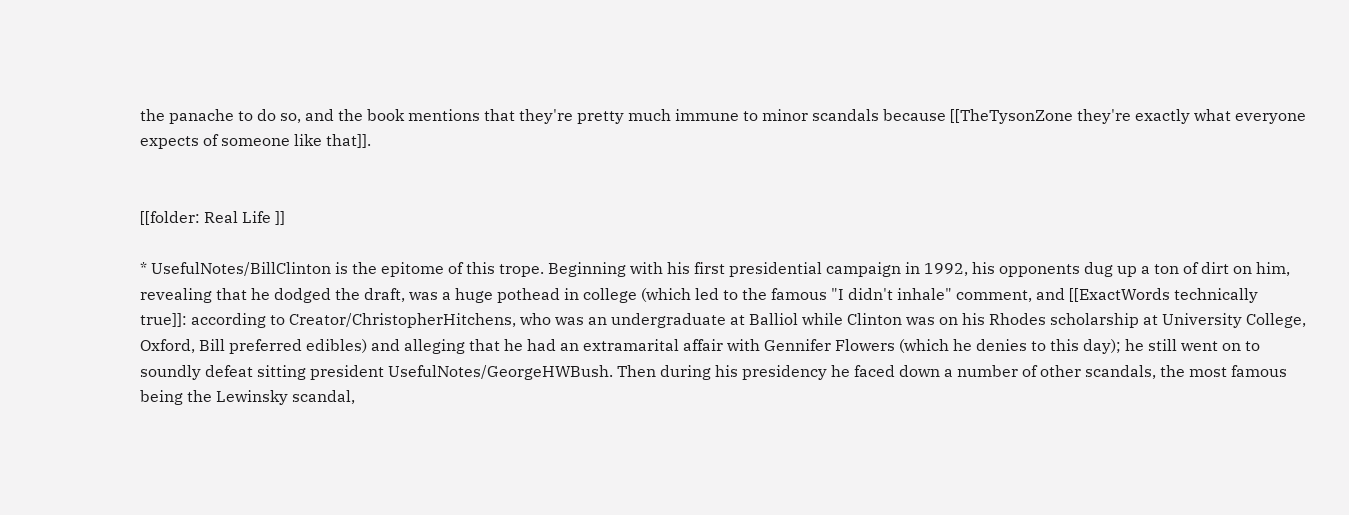the panache to do so, and the book mentions that they're pretty much immune to minor scandals because [[TheTysonZone they're exactly what everyone expects of someone like that]].


[[folder: Real Life ]]

* UsefulNotes/BillClinton is the epitome of this trope. Beginning with his first presidential campaign in 1992, his opponents dug up a ton of dirt on him, revealing that he dodged the draft, was a huge pothead in college (which led to the famous "I didn't inhale" comment, and [[ExactWords technically true]]: according to Creator/ChristopherHitchens, who was an undergraduate at Balliol while Clinton was on his Rhodes scholarship at University College, Oxford, Bill preferred edibles) and alleging that he had an extramarital affair with Gennifer Flowers (which he denies to this day); he still went on to soundly defeat sitting president UsefulNotes/GeorgeHWBush. Then during his presidency he faced down a number of other scandals, the most famous being the Lewinsky scandal,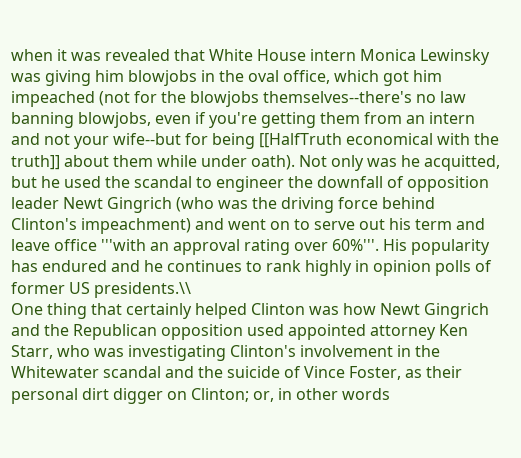when it was revealed that White House intern Monica Lewinsky was giving him blowjobs in the oval office, which got him impeached (not for the blowjobs themselves--there's no law banning blowjobs, even if you're getting them from an intern and not your wife--but for being [[HalfTruth economical with the truth]] about them while under oath). Not only was he acquitted, but he used the scandal to engineer the downfall of opposition leader Newt Gingrich (who was the driving force behind Clinton's impeachment) and went on to serve out his term and leave office '''with an approval rating over 60%'''. His popularity has endured and he continues to rank highly in opinion polls of former US presidents.\\
One thing that certainly helped Clinton was how Newt Gingrich and the Republican opposition used appointed attorney Ken Starr, who was investigating Clinton's involvement in the Whitewater scandal and the suicide of Vince Foster, as their personal dirt digger on Clinton; or, in other words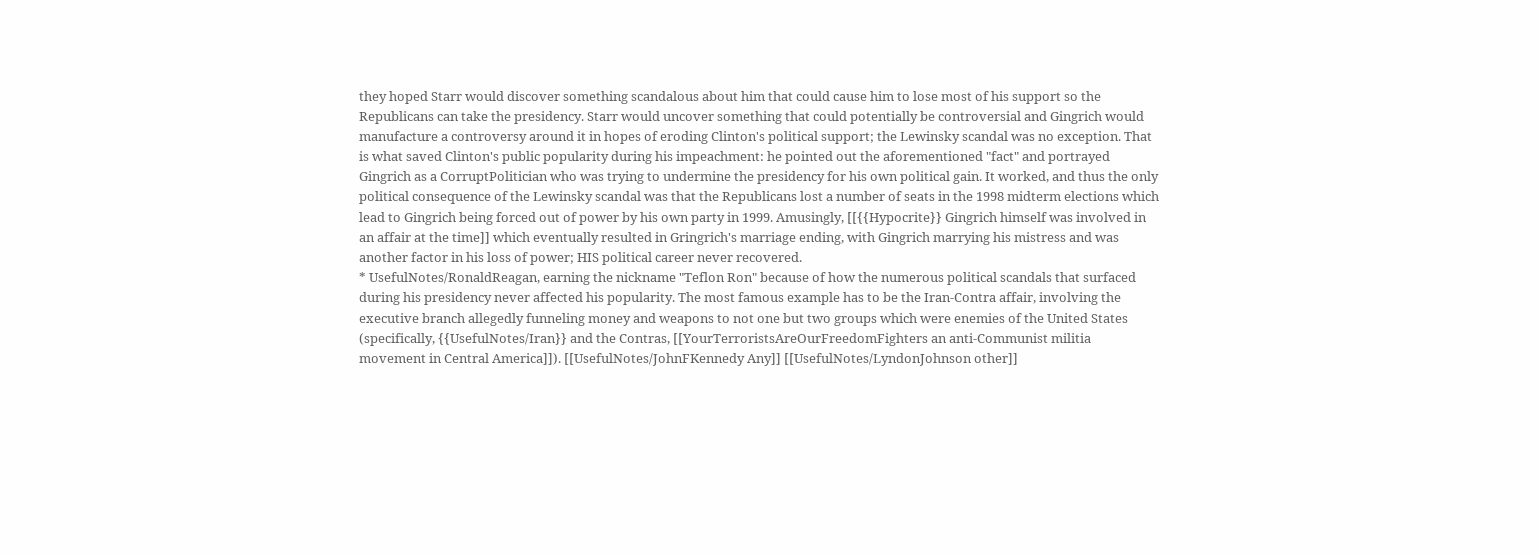they hoped Starr would discover something scandalous about him that could cause him to lose most of his support so the Republicans can take the presidency. Starr would uncover something that could potentially be controversial and Gingrich would manufacture a controversy around it in hopes of eroding Clinton's political support; the Lewinsky scandal was no exception. That is what saved Clinton's public popularity during his impeachment: he pointed out the aforementioned "fact" and portrayed Gingrich as a CorruptPolitician who was trying to undermine the presidency for his own political gain. It worked, and thus the only political consequence of the Lewinsky scandal was that the Republicans lost a number of seats in the 1998 midterm elections which lead to Gingrich being forced out of power by his own party in 1999. Amusingly, [[{{Hypocrite}} Gingrich himself was involved in an affair at the time]] which eventually resulted in Gringrich's marriage ending, with Gingrich marrying his mistress and was another factor in his loss of power; HIS political career never recovered.
* UsefulNotes/RonaldReagan, earning the nickname "Teflon Ron" because of how the numerous political scandals that surfaced during his presidency never affected his popularity. The most famous example has to be the Iran-Contra affair, involving the executive branch allegedly funneling money and weapons to not one but two groups which were enemies of the United States (specifically, {{UsefulNotes/Iran}} and the Contras, [[YourTerroristsAreOurFreedomFighters an anti-Communist militia movement in Central America]]). [[UsefulNotes/JohnFKennedy Any]] [[UsefulNotes/LyndonJohnson other]]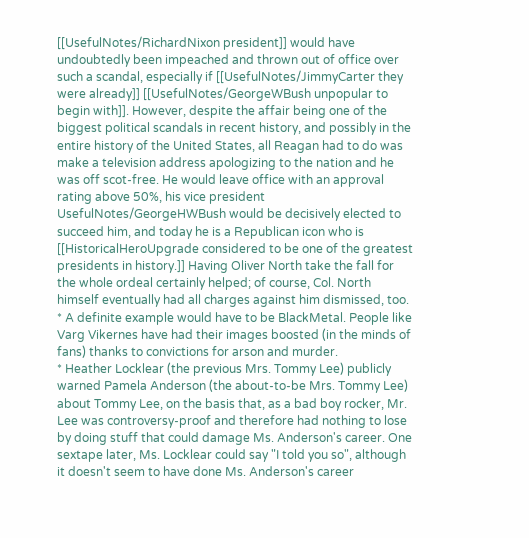[[UsefulNotes/RichardNixon president]] would have undoubtedly been impeached and thrown out of office over such a scandal, especially if [[UsefulNotes/JimmyCarter they were already]] [[UsefulNotes/GeorgeWBush unpopular to begin with]]. However, despite the affair being one of the biggest political scandals in recent history, and possibly in the entire history of the United States, all Reagan had to do was make a television address apologizing to the nation and he was off scot-free. He would leave office with an approval rating above 50%, his vice president UsefulNotes/GeorgeHWBush would be decisively elected to succeed him, and today he is a Republican icon who is [[HistoricalHeroUpgrade considered to be one of the greatest presidents in history.]] Having Oliver North take the fall for the whole ordeal certainly helped; of course, Col. North himself eventually had all charges against him dismissed, too.
* A definite example would have to be BlackMetal. People like Varg Vikernes have had their images boosted (in the minds of fans) thanks to convictions for arson and murder.
* Heather Locklear (the previous Mrs. Tommy Lee) publicly warned Pamela Anderson (the about-to-be Mrs. Tommy Lee) about Tommy Lee, on the basis that, as a bad boy rocker, Mr. Lee was controversy-proof and therefore had nothing to lose by doing stuff that could damage Ms. Anderson's career. One sextape later, Ms. Locklear could say "I told you so", although it doesn't seem to have done Ms. Anderson's career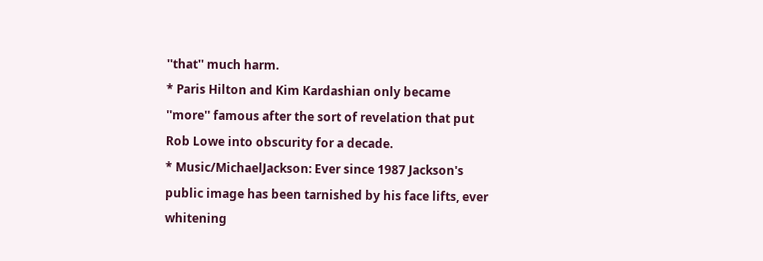''that'' much harm.
* Paris Hilton and Kim Kardashian only became ''more'' famous after the sort of revelation that put Rob Lowe into obscurity for a decade.
* Music/MichaelJackson: Ever since 1987 Jackson's public image has been tarnished by his face lifts, ever whitening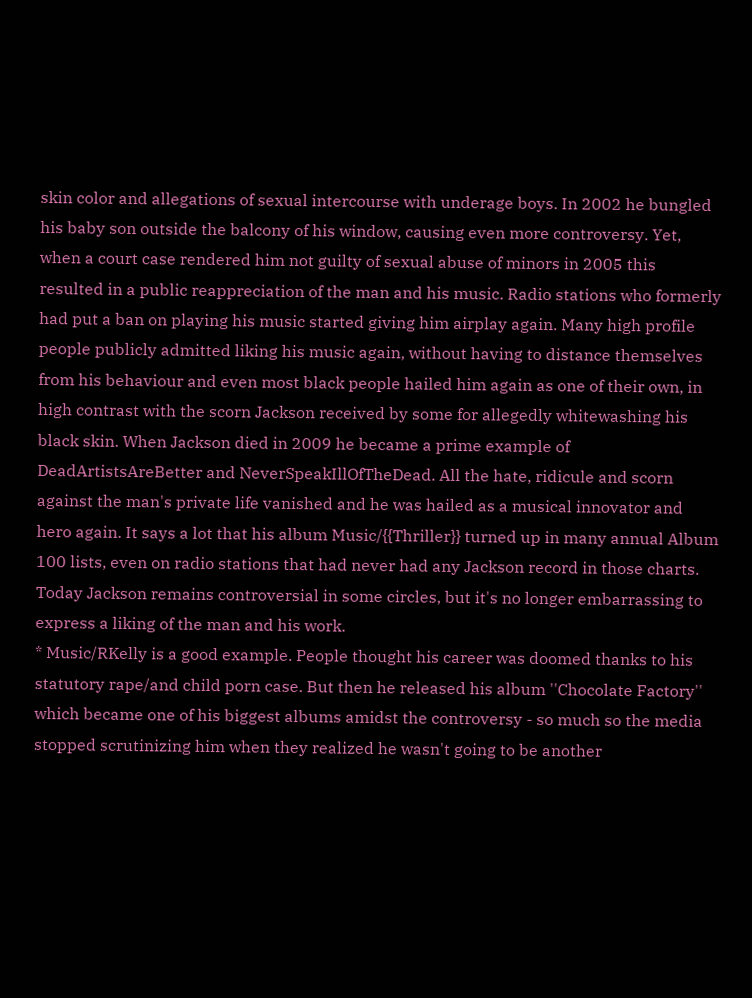skin color and allegations of sexual intercourse with underage boys. In 2002 he bungled his baby son outside the balcony of his window, causing even more controversy. Yet, when a court case rendered him not guilty of sexual abuse of minors in 2005 this resulted in a public reappreciation of the man and his music. Radio stations who formerly had put a ban on playing his music started giving him airplay again. Many high profile people publicly admitted liking his music again, without having to distance themselves from his behaviour and even most black people hailed him again as one of their own, in high contrast with the scorn Jackson received by some for allegedly whitewashing his black skin. When Jackson died in 2009 he became a prime example of DeadArtistsAreBetter and NeverSpeakIllOfTheDead. All the hate, ridicule and scorn against the man's private life vanished and he was hailed as a musical innovator and hero again. It says a lot that his album Music/{{Thriller}} turned up in many annual Album 100 lists, even on radio stations that had never had any Jackson record in those charts. Today Jackson remains controversial in some circles, but it's no longer embarrassing to express a liking of the man and his work.
* Music/RKelly is a good example. People thought his career was doomed thanks to his statutory rape/and child porn case. But then he released his album ''Chocolate Factory'' which became one of his biggest albums amidst the controversy - so much so the media stopped scrutinizing him when they realized he wasn't going to be another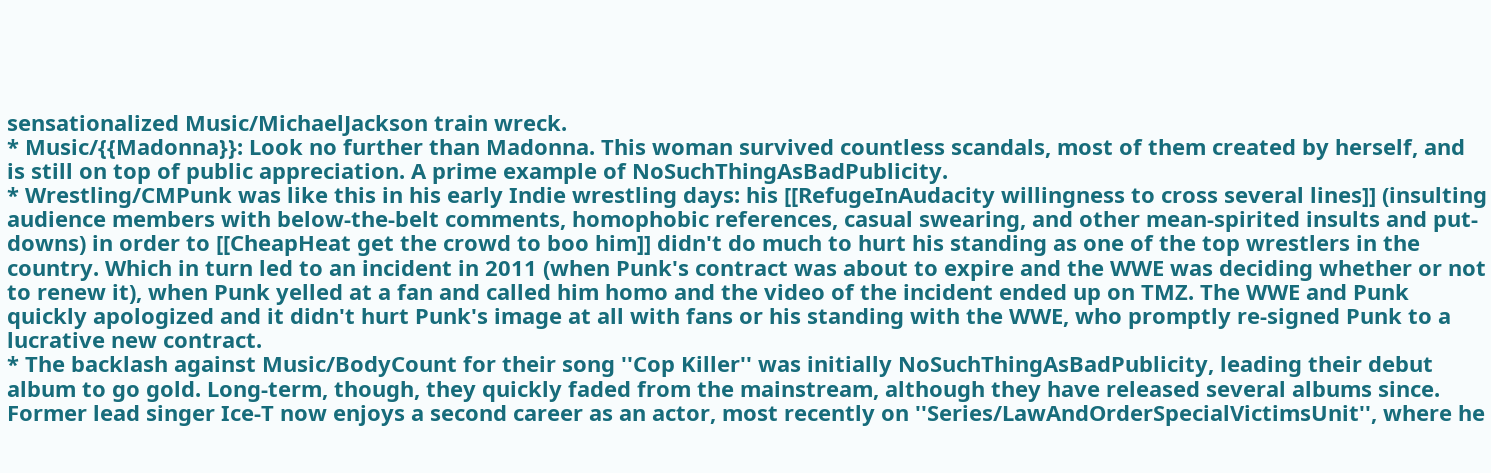sensationalized Music/MichaelJackson train wreck.
* Music/{{Madonna}}: Look no further than Madonna. This woman survived countless scandals, most of them created by herself, and is still on top of public appreciation. A prime example of NoSuchThingAsBadPublicity.
* Wrestling/CMPunk was like this in his early Indie wrestling days: his [[RefugeInAudacity willingness to cross several lines]] (insulting audience members with below-the-belt comments, homophobic references, casual swearing, and other mean-spirited insults and put-downs) in order to [[CheapHeat get the crowd to boo him]] didn't do much to hurt his standing as one of the top wrestlers in the country. Which in turn led to an incident in 2011 (when Punk's contract was about to expire and the WWE was deciding whether or not to renew it), when Punk yelled at a fan and called him homo and the video of the incident ended up on TMZ. The WWE and Punk quickly apologized and it didn't hurt Punk's image at all with fans or his standing with the WWE, who promptly re-signed Punk to a lucrative new contract.
* The backlash against Music/BodyCount for their song ''Cop Killer'' was initially NoSuchThingAsBadPublicity, leading their debut album to go gold. Long-term, though, they quickly faded from the mainstream, although they have released several albums since. Former lead singer Ice-T now enjoys a second career as an actor, most recently on ''Series/LawAndOrderSpecialVictimsUnit'', where he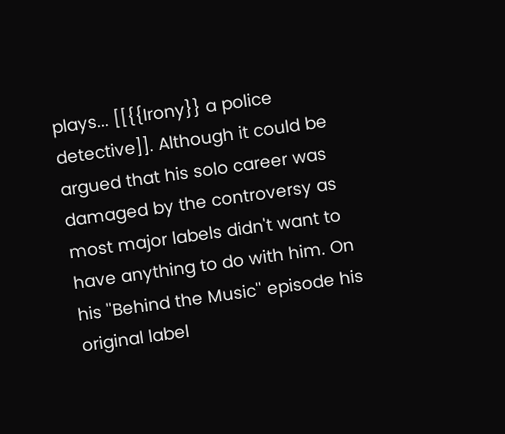plays... [[{{Irony}} a police detective]]. Although it could be argued that his solo career was damaged by the controversy as most major labels didn't want to have anything to do with him. On his ''Behind the Music'' episode his original label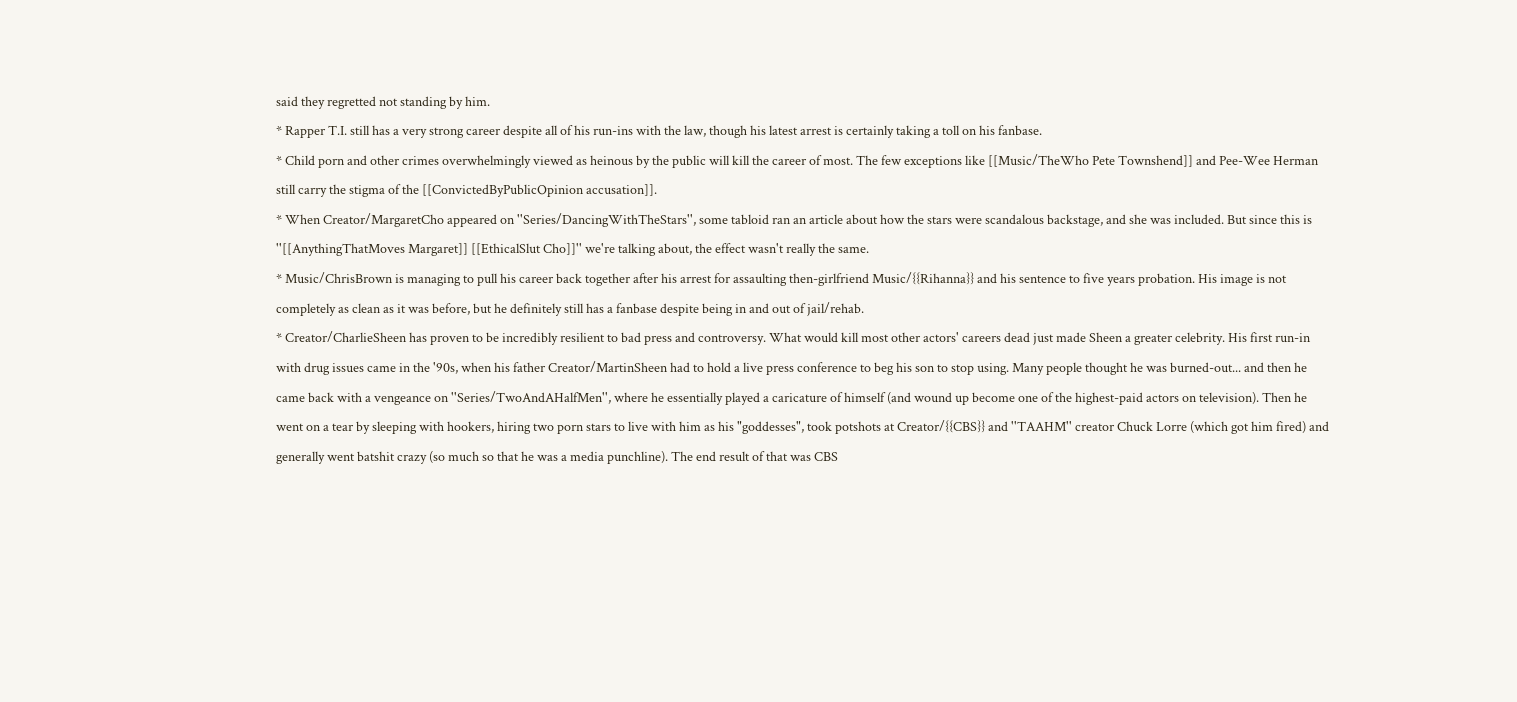said they regretted not standing by him.
* Rapper T.I. still has a very strong career despite all of his run-ins with the law, though his latest arrest is certainly taking a toll on his fanbase.
* Child porn and other crimes overwhelmingly viewed as heinous by the public will kill the career of most. The few exceptions like [[Music/TheWho Pete Townshend]] and Pee-Wee Herman still carry the stigma of the [[ConvictedByPublicOpinion accusation]].
* When Creator/MargaretCho appeared on ''Series/DancingWithTheStars'', some tabloid ran an article about how the stars were scandalous backstage, and she was included. But since this is ''[[AnythingThatMoves Margaret]] [[EthicalSlut Cho]]'' we're talking about, the effect wasn't really the same.
* Music/ChrisBrown is managing to pull his career back together after his arrest for assaulting then-girlfriend Music/{{Rihanna}} and his sentence to five years probation. His image is not completely as clean as it was before, but he definitely still has a fanbase despite being in and out of jail/rehab.
* Creator/CharlieSheen has proven to be incredibly resilient to bad press and controversy. What would kill most other actors' careers dead just made Sheen a greater celebrity. His first run-in with drug issues came in the '90s, when his father Creator/MartinSheen had to hold a live press conference to beg his son to stop using. Many people thought he was burned-out... and then he came back with a vengeance on ''Series/TwoAndAHalfMen'', where he essentially played a caricature of himself (and wound up become one of the highest-paid actors on television). Then he went on a tear by sleeping with hookers, hiring two porn stars to live with him as his "goddesses", took potshots at Creator/{{CBS}} and ''TAAHM'' creator Chuck Lorre (which got him fired) and generally went batshit crazy (so much so that he was a media punchline). The end result of that was CBS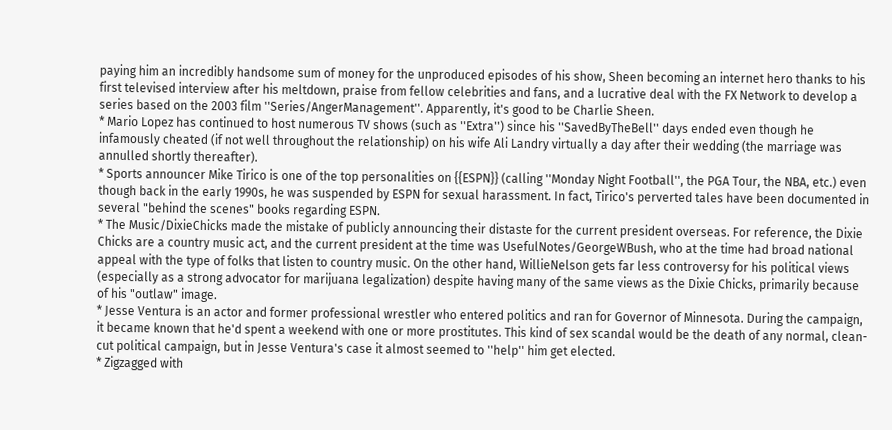paying him an incredibly handsome sum of money for the unproduced episodes of his show, Sheen becoming an internet hero thanks to his first televised interview after his meltdown, praise from fellow celebrities and fans, and a lucrative deal with the FX Network to develop a series based on the 2003 film ''Series/AngerManagement''. Apparently, it's good to be Charlie Sheen.
* Mario Lopez has continued to host numerous TV shows (such as ''Extra'') since his ''SavedByTheBell'' days ended even though he infamously cheated (if not well throughout the relationship) on his wife Ali Landry virtually a day after their wedding (the marriage was annulled shortly thereafter).
* Sports announcer Mike Tirico is one of the top personalities on {{ESPN}} (calling ''Monday Night Football'', the PGA Tour, the NBA, etc.) even though back in the early 1990s, he was suspended by ESPN for sexual harassment. In fact, Tirico's perverted tales have been documented in several "behind the scenes" books regarding ESPN.
* The Music/DixieChicks made the mistake of publicly announcing their distaste for the current president overseas. For reference, the Dixie Chicks are a country music act, and the current president at the time was UsefulNotes/GeorgeWBush, who at the time had broad national appeal with the type of folks that listen to country music. On the other hand, WillieNelson gets far less controversy for his political views (especially as a strong advocator for marijuana legalization) despite having many of the same views as the Dixie Chicks, primarily because of his "outlaw" image.
* Jesse Ventura is an actor and former professional wrestler who entered politics and ran for Governor of Minnesota. During the campaign, it became known that he'd spent a weekend with one or more prostitutes. This kind of sex scandal would be the death of any normal, clean-cut political campaign, but in Jesse Ventura's case it almost seemed to ''help'' him get elected.
* Zigzagged with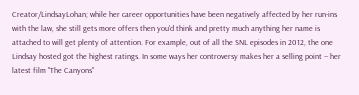Creator/LindsayLohan; while her career opportunities have been negatively affected by her run-ins with the law, she still gets more offers then you'd think and pretty much anything her name is attached to will get plenty of attention. For example, out of all the SNL episodes in 2012, the one Lindsay hosted got the highest ratings. In some ways her controversy makes her a selling point -- her latest film ''The Canyons''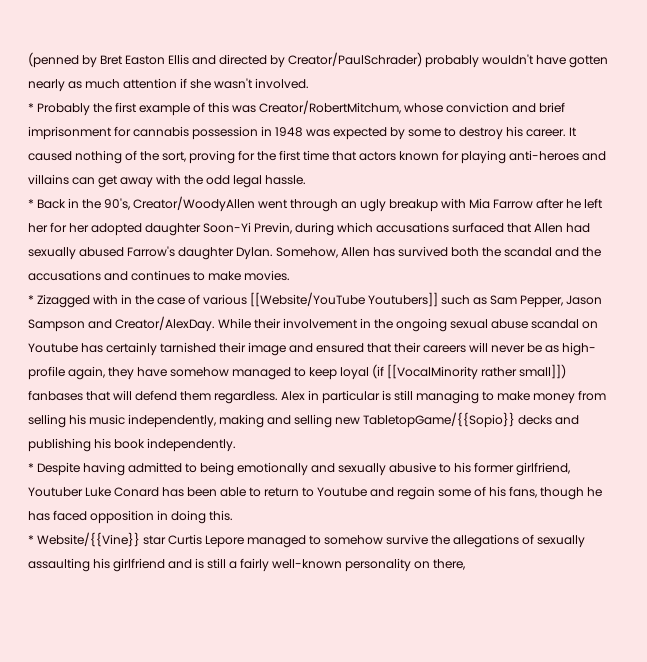(penned by Bret Easton Ellis and directed by Creator/PaulSchrader) probably wouldn't have gotten nearly as much attention if she wasn't involved.
* Probably the first example of this was Creator/RobertMitchum, whose conviction and brief imprisonment for cannabis possession in 1948 was expected by some to destroy his career. It caused nothing of the sort, proving for the first time that actors known for playing anti-heroes and villains can get away with the odd legal hassle.
* Back in the 90's, Creator/WoodyAllen went through an ugly breakup with Mia Farrow after he left her for her adopted daughter Soon-Yi Previn, during which accusations surfaced that Allen had sexually abused Farrow's daughter Dylan. Somehow, Allen has survived both the scandal and the accusations and continues to make movies.
* Zizagged with in the case of various [[Website/YouTube Youtubers]] such as Sam Pepper, Jason Sampson and Creator/AlexDay. While their involvement in the ongoing sexual abuse scandal on Youtube has certainly tarnished their image and ensured that their careers will never be as high-profile again, they have somehow managed to keep loyal (if [[VocalMinority rather small]]) fanbases that will defend them regardless. Alex in particular is still managing to make money from selling his music independently, making and selling new TabletopGame/{{Sopio}} decks and publishing his book independently.
* Despite having admitted to being emotionally and sexually abusive to his former girlfriend, Youtuber Luke Conard has been able to return to Youtube and regain some of his fans, though he has faced opposition in doing this.
* Website/{{Vine}} star Curtis Lepore managed to somehow survive the allegations of sexually assaulting his girlfriend and is still a fairly well-known personality on there,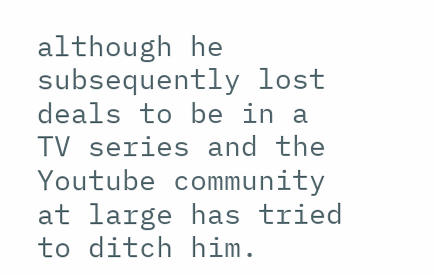although he subsequently lost deals to be in a TV series and the Youtube community at large has tried to ditch him.